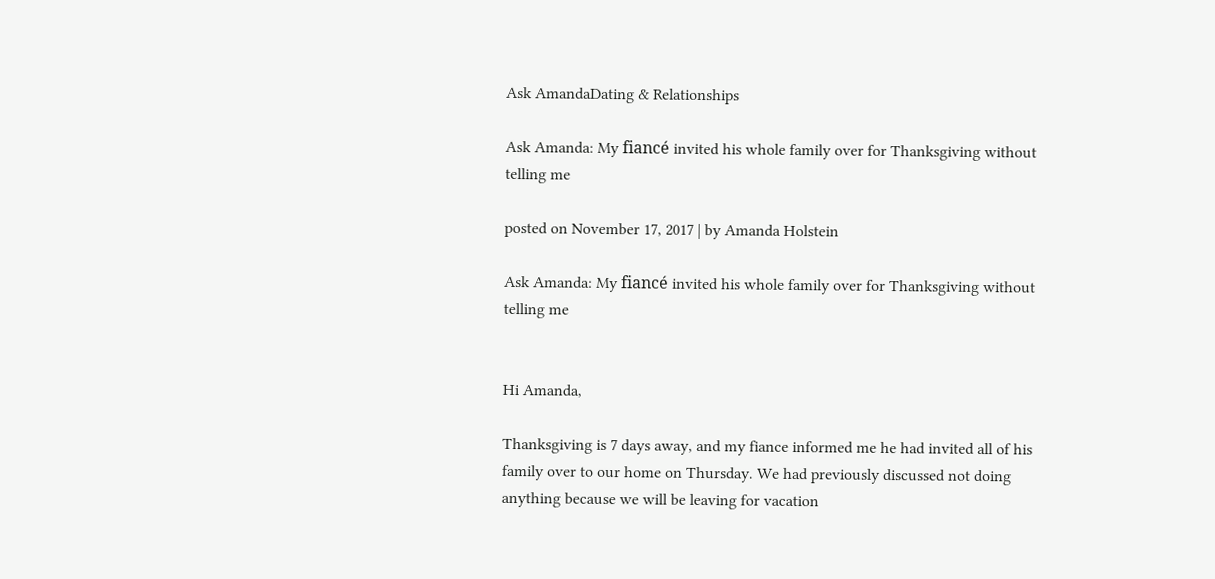Ask AmandaDating & Relationships

Ask Amanda: My fiancé invited his whole family over for Thanksgiving without telling me

posted on November 17, 2017 | by Amanda Holstein

Ask Amanda: My fiancé invited his whole family over for Thanksgiving without telling me


Hi Amanda,

Thanksgiving is 7 days away, and my fiance informed me he had invited all of his family over to our home on Thursday. We had previously discussed not doing anything because we will be leaving for vacation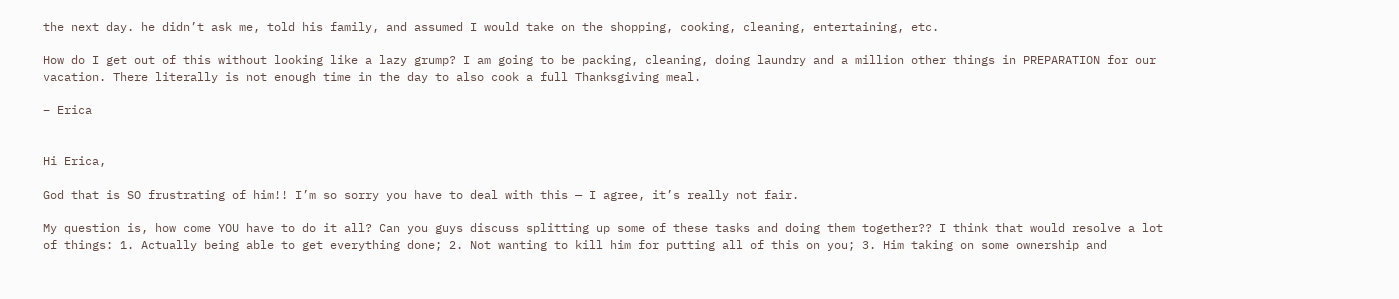the next day. he didn’t ask me, told his family, and assumed I would take on the shopping, cooking, cleaning, entertaining, etc.

How do I get out of this without looking like a lazy grump? I am going to be packing, cleaning, doing laundry and a million other things in PREPARATION for our vacation. There literally is not enough time in the day to also cook a full Thanksgiving meal.

– Erica


Hi Erica,

God that is SO frustrating of him!! I’m so sorry you have to deal with this — I agree, it’s really not fair.

My question is, how come YOU have to do it all? Can you guys discuss splitting up some of these tasks and doing them together?? I think that would resolve a lot of things: 1. Actually being able to get everything done; 2. Not wanting to kill him for putting all of this on you; 3. Him taking on some ownership and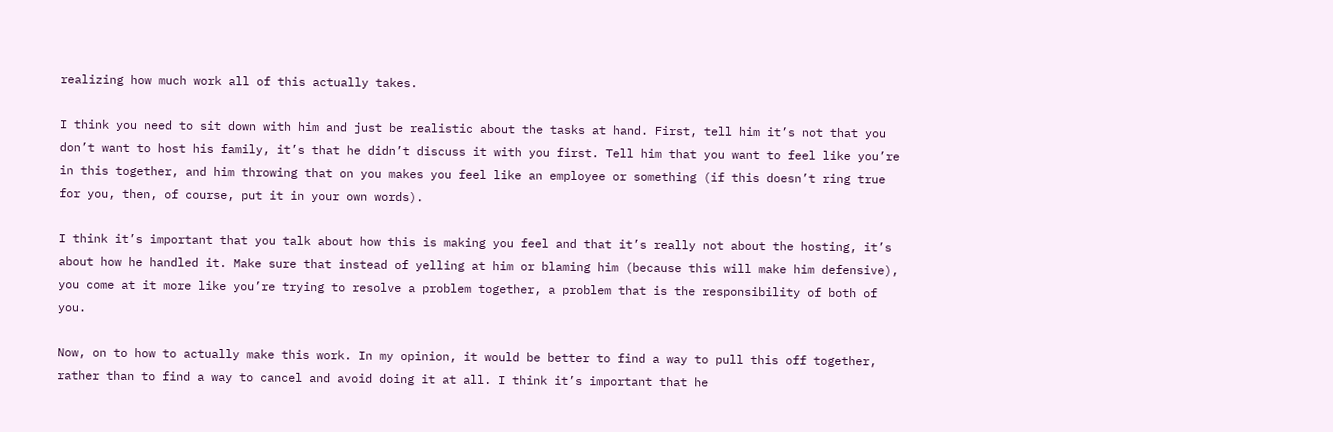realizing how much work all of this actually takes.

I think you need to sit down with him and just be realistic about the tasks at hand. First, tell him it’s not that you don’t want to host his family, it’s that he didn’t discuss it with you first. Tell him that you want to feel like you’re in this together, and him throwing that on you makes you feel like an employee or something (if this doesn’t ring true for you, then, of course, put it in your own words).

I think it’s important that you talk about how this is making you feel and that it’s really not about the hosting, it’s about how he handled it. Make sure that instead of yelling at him or blaming him (because this will make him defensive), you come at it more like you’re trying to resolve a problem together, a problem that is the responsibility of both of you.

Now, on to how to actually make this work. In my opinion, it would be better to find a way to pull this off together, rather than to find a way to cancel and avoid doing it at all. I think it’s important that he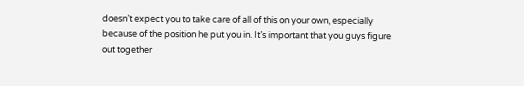doesn’t expect you to take care of all of this on your own, especially because of the position he put you in. It’s important that you guys figure out together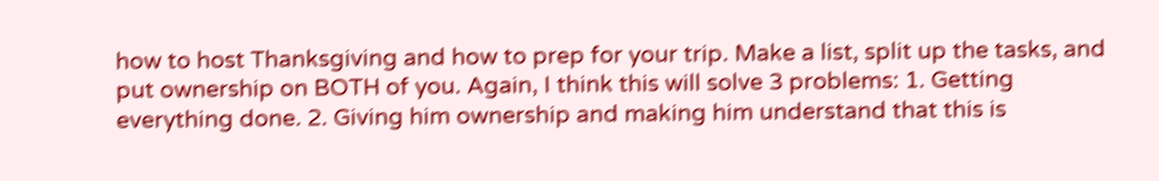how to host Thanksgiving and how to prep for your trip. Make a list, split up the tasks, and put ownership on BOTH of you. Again, I think this will solve 3 problems: 1. Getting everything done. 2. Giving him ownership and making him understand that this is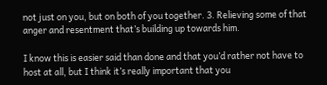not just on you, but on both of you together. 3. Relieving some of that anger and resentment that’s building up towards him.

I know this is easier said than done and that you’d rather not have to host at all, but I think it’s really important that you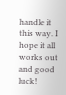handle it this way. I hope it all works out and good luck!